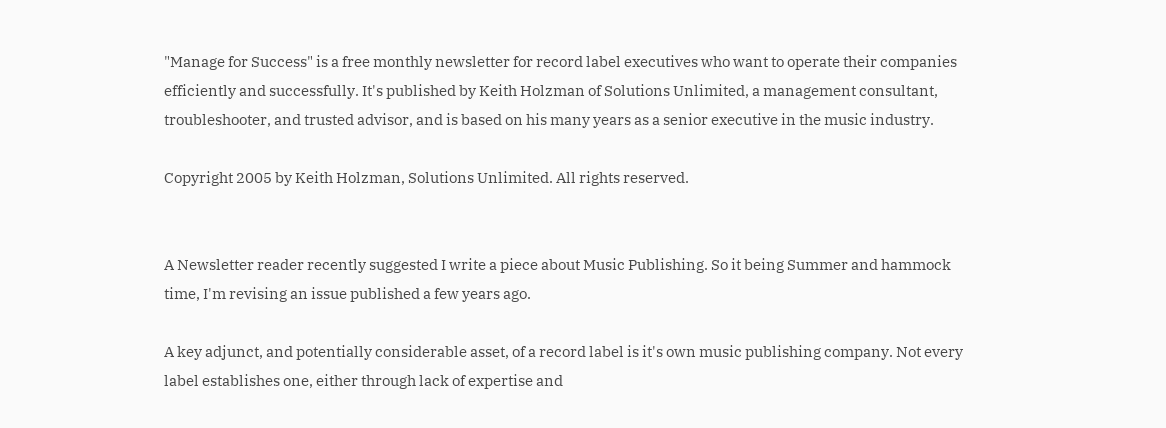"Manage for Success" is a free monthly newsletter for record label executives who want to operate their companies efficiently and successfully. It's published by Keith Holzman of Solutions Unlimited, a management consultant, troubleshooter, and trusted advisor, and is based on his many years as a senior executive in the music industry.

Copyright 2005 by Keith Holzman, Solutions Unlimited. All rights reserved.


A Newsletter reader recently suggested I write a piece about Music Publishing. So it being Summer and hammock time, I'm revising an issue published a few years ago.

A key adjunct, and potentially considerable asset, of a record label is it's own music publishing company. Not every label establishes one, either through lack of expertise and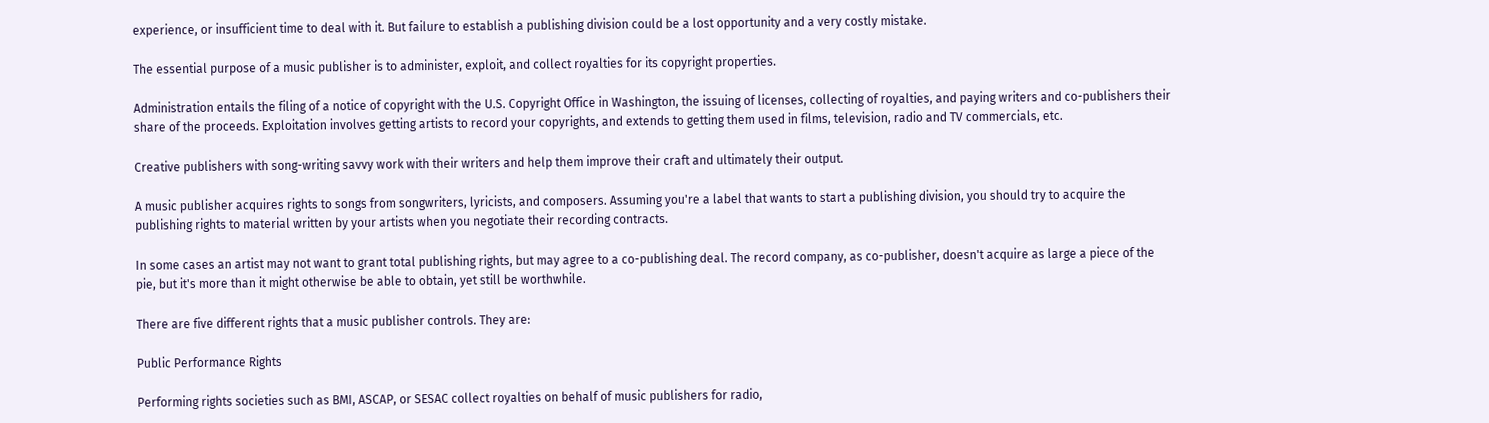experience, or insufficient time to deal with it. But failure to establish a publishing division could be a lost opportunity and a very costly mistake.

The essential purpose of a music publisher is to administer, exploit, and collect royalties for its copyright properties.

Administration entails the filing of a notice of copyright with the U.S. Copyright Office in Washington, the issuing of licenses, collecting of royalties, and paying writers and co-publishers their share of the proceeds. Exploitation involves getting artists to record your copyrights, and extends to getting them used in films, television, radio and TV commercials, etc.

Creative publishers with song-writing savvy work with their writers and help them improve their craft and ultimately their output.

A music publisher acquires rights to songs from songwriters, lyricists, and composers. Assuming you're a label that wants to start a publishing division, you should try to acquire the publishing rights to material written by your artists when you negotiate their recording contracts.

In some cases an artist may not want to grant total publishing rights, but may agree to a co-publishing deal. The record company, as co-publisher, doesn't acquire as large a piece of the pie, but it's more than it might otherwise be able to obtain, yet still be worthwhile.

There are five different rights that a music publisher controls. They are:

Public Performance Rights

Performing rights societies such as BMI, ASCAP, or SESAC collect royalties on behalf of music publishers for radio,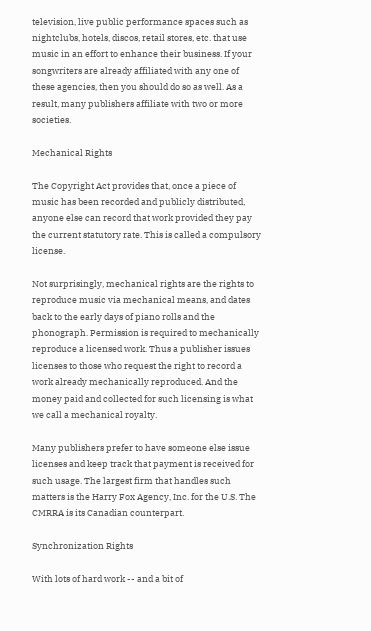television, live public performance spaces such as nightclubs, hotels, discos, retail stores, etc. that use music in an effort to enhance their business. If your songwriters are already affiliated with any one of these agencies, then you should do so as well. As a result, many publishers affiliate with two or more societies.

Mechanical Rights

The Copyright Act provides that, once a piece of music has been recorded and publicly distributed, anyone else can record that work provided they pay the current statutory rate. This is called a compulsory license.

Not surprisingly, mechanical rights are the rights to reproduce music via mechanical means, and dates back to the early days of piano rolls and the phonograph. Permission is required to mechanically reproduce a licensed work. Thus a publisher issues licenses to those who request the right to record a work already mechanically reproduced. And the money paid and collected for such licensing is what we call a mechanical royalty.

Many publishers prefer to have someone else issue licenses and keep track that payment is received for such usage. The largest firm that handles such matters is the Harry Fox Agency, Inc. for the U.S. The CMRRA is its Canadian counterpart.

Synchronization Rights

With lots of hard work -- and a bit of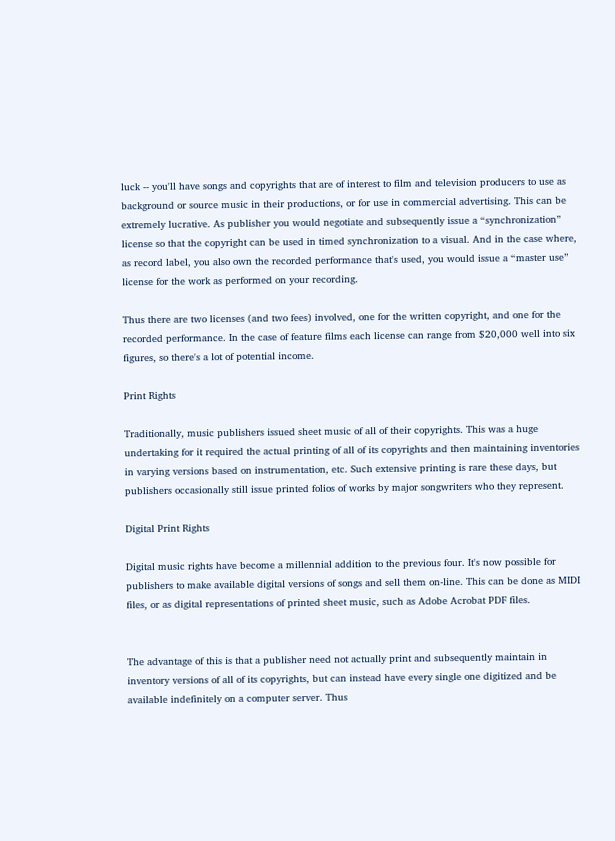luck -- you'll have songs and copyrights that are of interest to film and television producers to use as background or source music in their productions, or for use in commercial advertising. This can be extremely lucrative. As publisher you would negotiate and subsequently issue a “synchronization” license so that the copyright can be used in timed synchronization to a visual. And in the case where, as record label, you also own the recorded performance that's used, you would issue a “master use” license for the work as performed on your recording.

Thus there are two licenses (and two fees) involved, one for the written copyright, and one for the recorded performance. In the case of feature films each license can range from $20,000 well into six figures, so there's a lot of potential income.

Print Rights

Traditionally, music publishers issued sheet music of all of their copyrights. This was a huge undertaking for it required the actual printing of all of its copyrights and then maintaining inventories in varying versions based on instrumentation, etc. Such extensive printing is rare these days, but publishers occasionally still issue printed folios of works by major songwriters who they represent.

Digital Print Rights

Digital music rights have become a millennial addition to the previous four. It's now possible for publishers to make available digital versions of songs and sell them on-line. This can be done as MIDI files, or as digital representations of printed sheet music, such as Adobe Acrobat PDF files.


The advantage of this is that a publisher need not actually print and subsequently maintain in inventory versions of all of its copyrights, but can instead have every single one digitized and be available indefinitely on a computer server. Thus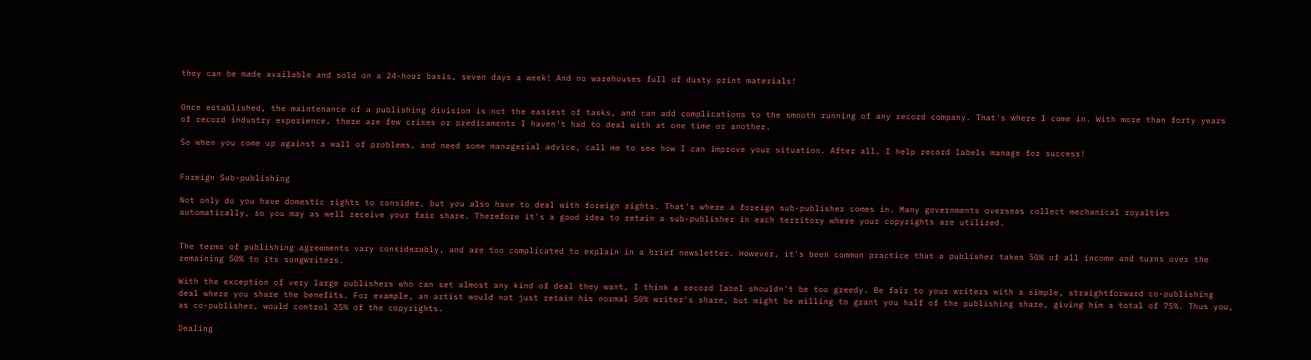they can be made available and sold on a 24-hour basis, seven days a week! And no warehouses full of dusty print materials!


Once established, the maintenance of a publishing division is not the easiest of tasks, and can add complications to the smooth running of any record company. That's where I come in. With more than forty years of record industry experience, there are few crises or predicaments I haven't had to deal with at one time or another.

So when you come up against a wall of problems, and need some managerial advice, call me to see how I can improve your situation. After all, I help record labels manage for success!


Foreign Sub-publishing

Not only do you have domestic rights to consider, but you also have to deal with foreign rights. That's where a foreign sub-publisher comes in. Many governments overseas collect mechanical royalties automatically, so you may as well receive your fair share. Therefore it's a good idea to retain a sub-publisher in each territory where your copyrights are utilized.


The terms of publishing agreements vary considerably, and are too complicated to explain in a brief newsletter. However, it's been common practice that a publisher takes 50% of all income and turns over the remaining 50% to its songwriters.

With the exception of very large publishers who can set almost any kind of deal they want, I think a record label shouldn't be too greedy. Be fair to your writers with a simple, straightforward co-publishing deal where you share the benefits. For example, an artist would not just retain his normal 50% writer's share, but might be willing to grant you half of the publishing share, giving him a total of 75%. Thus you, as co-publisher, would control 25% of the copyrights.

Dealing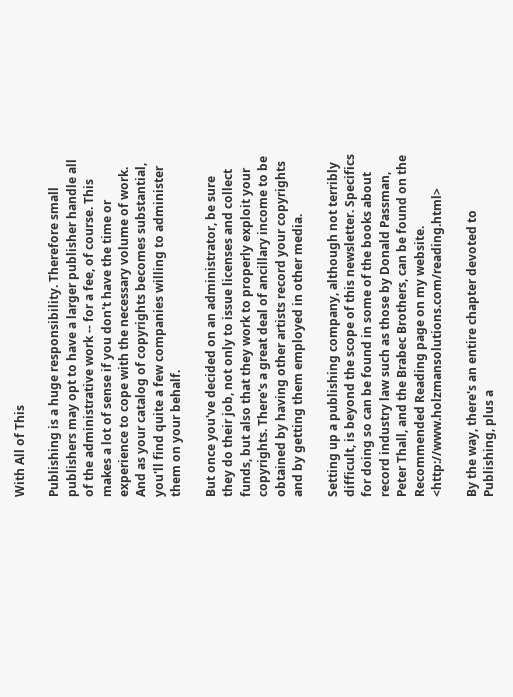With All of This

Publishing is a huge responsibility. Therefore small publishers may opt to have a larger publisher handle all of the administrative work -- for a fee, of course. This makes a lot of sense if you don't have the time or experience to cope with the necessary volume of work. And as your catalog of copyrights becomes substantial, you'll find quite a few companies willing to administer them on your behalf.

But once you've decided on an administrator, be sure they do their job, not only to issue licenses and collect funds, but also that they work to properly exploit your copyrights. There's a great deal of ancillary income to be obtained by having other artists record your copyrights and by getting them employed in other media.

Setting up a publishing company, although not terribly difficult, is beyond the scope of this newsletter. Specifics for doing so can be found in some of the books about record industry law such as those by Donald Passman, Peter Thall, and the Brabec Brothers, can be found on the Recommended Reading page on my website. <http://www.holzmansolutions.com/reading.html>

By the way, there's an entire chapter devoted to Publishing, plus a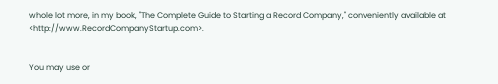whole lot more, in my book, "The Complete Guide to Starting a Record Company," conveniently available at <http://www.RecordCompanyStartup.com>.


You may use or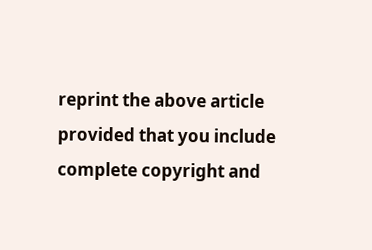reprint the above article provided that you include complete copyright and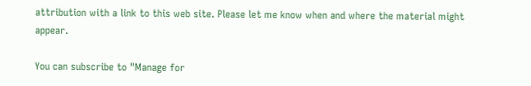attribution with a link to this web site. Please let me know when and where the material might appear.

You can subscribe to "Manage for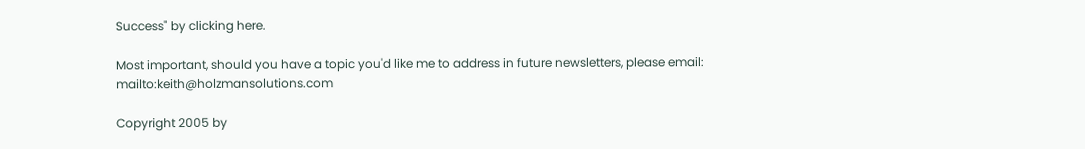Success" by clicking here.

Most important, should you have a topic you'd like me to address in future newsletters, please email: mailto:keith@holzmansolutions.com

Copyright 2005 by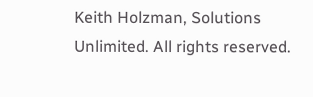Keith Holzman, Solutions Unlimited. All rights reserved.